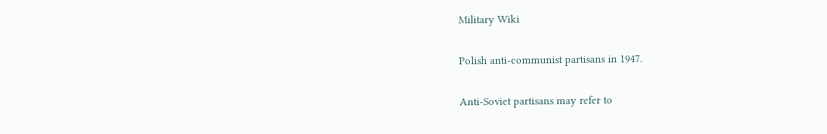Military Wiki

Polish anti-communist partisans in 1947.

Anti-Soviet partisans may refer to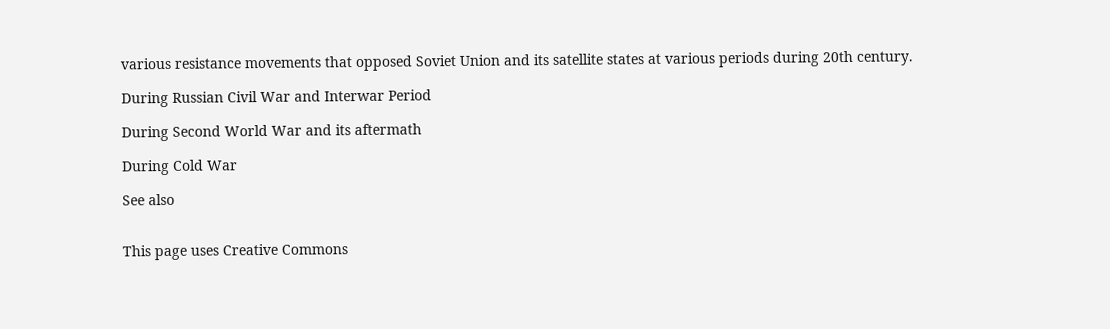various resistance movements that opposed Soviet Union and its satellite states at various periods during 20th century.

During Russian Civil War and Interwar Period

During Second World War and its aftermath

During Cold War

See also


This page uses Creative Commons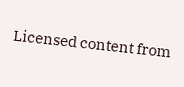Licensed content from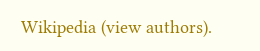Wikipedia (view authors).